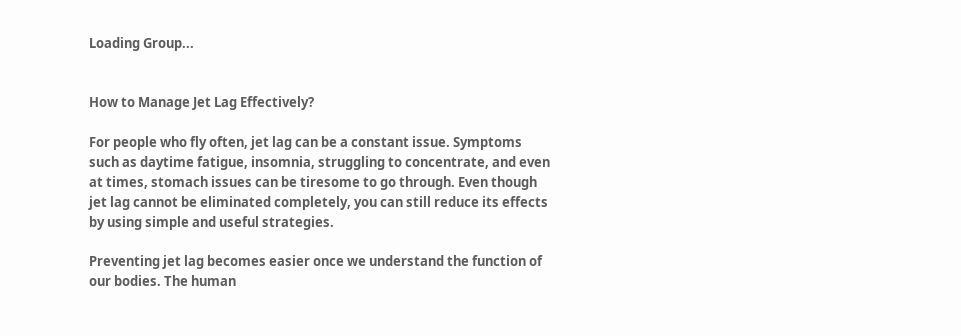Loading Group...


How to Manage Jet Lag Effectively?

For people who fly often, jet lag can be a constant issue. Symptoms such as daytime fatigue, insomnia, struggling to concentrate, and even at times, stomach issues can be tiresome to go through. Even though jet lag cannot be eliminated completely, you can still reduce its effects by using simple and useful strategies.

Preventing jet lag becomes easier once we understand the function of our bodies. The human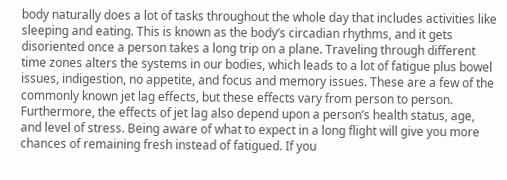body naturally does a lot of tasks throughout the whole day that includes activities like sleeping and eating. This is known as the body’s circadian rhythms, and it gets disoriented once a person takes a long trip on a plane. Traveling through different time zones alters the systems in our bodies, which leads to a lot of fatigue plus bowel issues, indigestion, no appetite, and focus and memory issues. These are a few of the commonly known jet lag effects, but these effects vary from person to person. Furthermore, the effects of jet lag also depend upon a person’s health status, age, and level of stress. Being aware of what to expect in a long flight will give you more chances of remaining fresh instead of fatigued. If you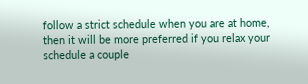follow a strict schedule when you are at home, then it will be more preferred if you relax your schedule a couple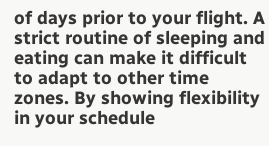of days prior to your flight. A strict routine of sleeping and eating can make it difficult to adapt to other time zones. By showing flexibility in your schedule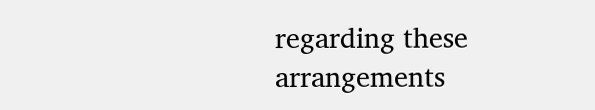regarding these arrangements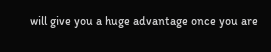will give you a huge advantage once you are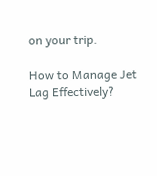on your trip.

How to Manage Jet Lag Effectively?